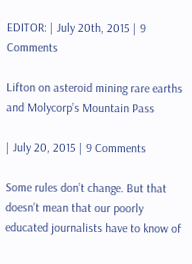EDITOR: | July 20th, 2015 | 9 Comments

Lifton on asteroid mining rare earths and Molycorp’s Mountain Pass

| July 20, 2015 | 9 Comments

Some rules don’t change. But that doesn’t mean that our poorly educated journalists have to know of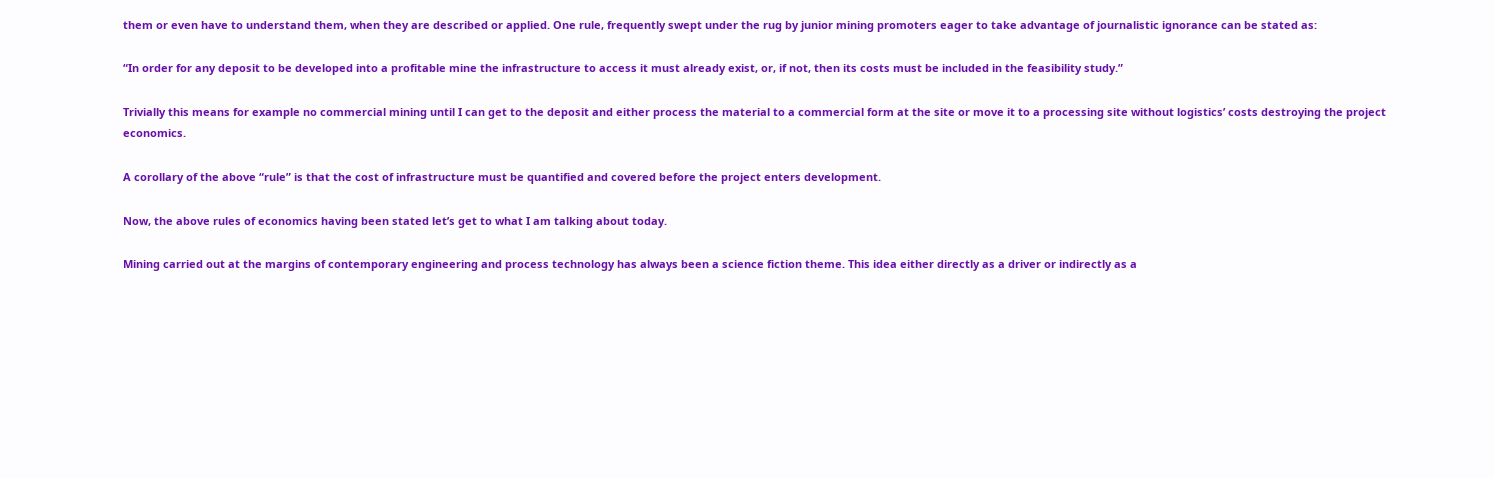them or even have to understand them, when they are described or applied. One rule, frequently swept under the rug by junior mining promoters eager to take advantage of journalistic ignorance can be stated as:

“In order for any deposit to be developed into a profitable mine the infrastructure to access it must already exist, or, if not, then its costs must be included in the feasibility study.”

Trivially this means for example no commercial mining until I can get to the deposit and either process the material to a commercial form at the site or move it to a processing site without logistics’ costs destroying the project economics.

A corollary of the above “rule” is that the cost of infrastructure must be quantified and covered before the project enters development.

Now, the above rules of economics having been stated let’s get to what I am talking about today.

Mining carried out at the margins of contemporary engineering and process technology has always been a science fiction theme. This idea either directly as a driver or indirectly as a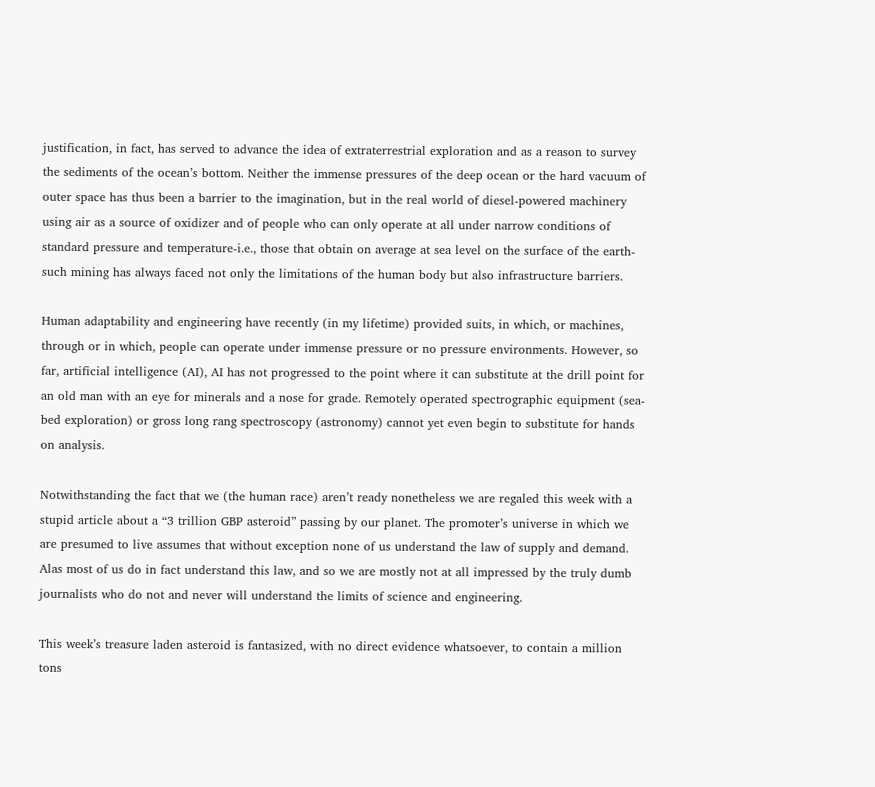justification, in fact, has served to advance the idea of extraterrestrial exploration and as a reason to survey the sediments of the ocean’s bottom. Neither the immense pressures of the deep ocean or the hard vacuum of outer space has thus been a barrier to the imagination, but in the real world of diesel-powered machinery using air as a source of oxidizer and of people who can only operate at all under narrow conditions of standard pressure and temperature-i.e., those that obtain on average at sea level on the surface of the earth-such mining has always faced not only the limitations of the human body but also infrastructure barriers.

Human adaptability and engineering have recently (in my lifetime) provided suits, in which, or machines, through or in which, people can operate under immense pressure or no pressure environments. However, so far, artificial intelligence (AI), AI has not progressed to the point where it can substitute at the drill point for an old man with an eye for minerals and a nose for grade. Remotely operated spectrographic equipment (sea-bed exploration) or gross long rang spectroscopy (astronomy) cannot yet even begin to substitute for hands on analysis.

Notwithstanding the fact that we (the human race) aren’t ready nonetheless we are regaled this week with a stupid article about a “3 trillion GBP asteroid” passing by our planet. The promoter’s universe in which we are presumed to live assumes that without exception none of us understand the law of supply and demand. Alas most of us do in fact understand this law, and so we are mostly not at all impressed by the truly dumb journalists who do not and never will understand the limits of science and engineering.

This week’s treasure laden asteroid is fantasized, with no direct evidence whatsoever, to contain a million tons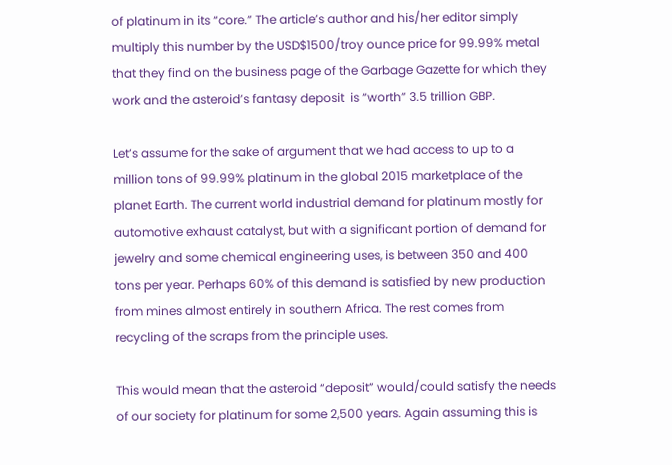of platinum in its “core.” The article’s author and his/her editor simply multiply this number by the USD$1500/troy ounce price for 99.99% metal that they find on the business page of the Garbage Gazette for which they work and the asteroid’s fantasy deposit  is “worth” 3.5 trillion GBP.

Let’s assume for the sake of argument that we had access to up to a million tons of 99.99% platinum in the global 2015 marketplace of the planet Earth. The current world industrial demand for platinum mostly for automotive exhaust catalyst, but with a significant portion of demand for jewelry and some chemical engineering uses, is between 350 and 400 tons per year. Perhaps 60% of this demand is satisfied by new production from mines almost entirely in southern Africa. The rest comes from recycling of the scraps from the principle uses.

This would mean that the asteroid “deposit” would/could satisfy the needs of our society for platinum for some 2,500 years. Again assuming this is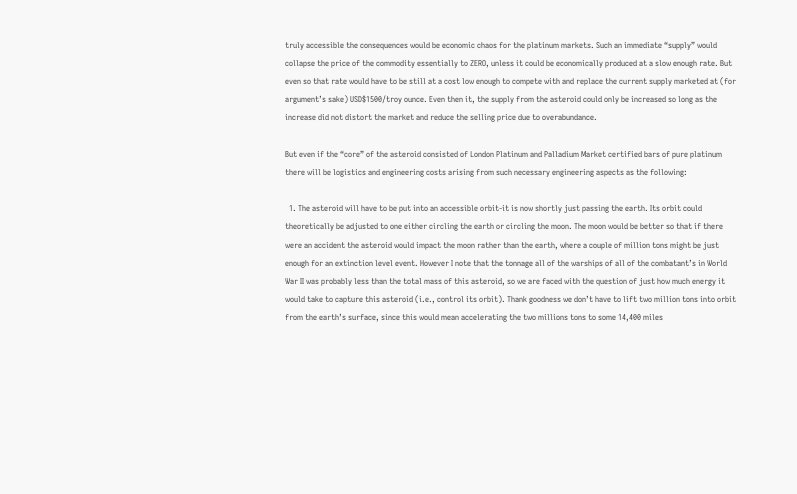truly accessible the consequences would be economic chaos for the platinum markets. Such an immediate “supply” would collapse the price of the commodity essentially to ZERO, unless it could be economically produced at a slow enough rate. But even so that rate would have to be still at a cost low enough to compete with and replace the current supply marketed at (for argument’s sake) USD$1500/troy ounce. Even then it, the supply from the asteroid could only be increased so long as the increase did not distort the market and reduce the selling price due to overabundance.

But even if the “core” of the asteroid consisted of London Platinum and Palladium Market certified bars of pure platinum there will be logistics and engineering costs arising from such necessary engineering aspects as the following:

  1. The asteroid will have to be put into an accessible orbit-it is now shortly just passing the earth. Its orbit could theoretically be adjusted to one either circling the earth or circling the moon. The moon would be better so that if there were an accident the asteroid would impact the moon rather than the earth, where a couple of million tons might be just enough for an extinction level event. However I note that the tonnage all of the warships of all of the combatant’s in World War II was probably less than the total mass of this asteroid, so we are faced with the question of just how much energy it would take to capture this asteroid (i.e., control its orbit). Thank goodness we don’t have to lift two million tons into orbit from the earth’s surface, since this would mean accelerating the two millions tons to some 14,400 miles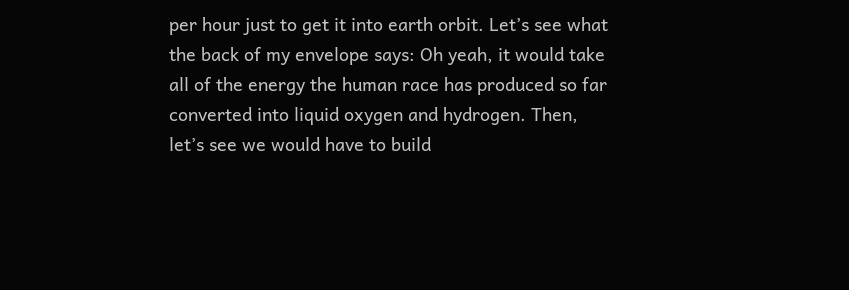per hour just to get it into earth orbit. Let’s see what the back of my envelope says: Oh yeah, it would take all of the energy the human race has produced so far converted into liquid oxygen and hydrogen. Then, let’s see we would have to build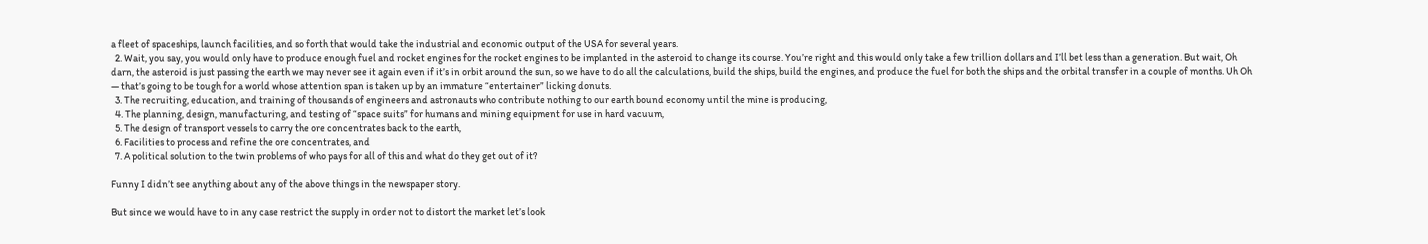a fleet of spaceships, launch facilities, and so forth that would take the industrial and economic output of the USA for several years.
  2. Wait, you say, you would only have to produce enough fuel and rocket engines for the rocket engines to be implanted in the asteroid to change its course. You’re right and this would only take a few trillion dollars and I’ll bet less than a generation. But wait, Oh darn, the asteroid is just passing the earth we may never see it again even if it’s in orbit around the sun, so we have to do all the calculations, build the ships, build the engines, and produce the fuel for both the ships and the orbital transfer in a couple of months. Uh Oh — that’s going to be tough for a world whose attention span is taken up by an immature “entertainer” licking donuts.
  3. The recruiting, education, and training of thousands of engineers and astronauts who contribute nothing to our earth bound economy until the mine is producing,
  4. The planning, design, manufacturing, and testing of “space suits” for humans and mining equipment for use in hard vacuum,
  5. The design of transport vessels to carry the ore concentrates back to the earth,
  6. Facilities to process and refine the ore concentrates, and
  7. A political solution to the twin problems of who pays for all of this and what do they get out of it?

Funny I didn’t see anything about any of the above things in the newspaper story.

But since we would have to in any case restrict the supply in order not to distort the market let’s look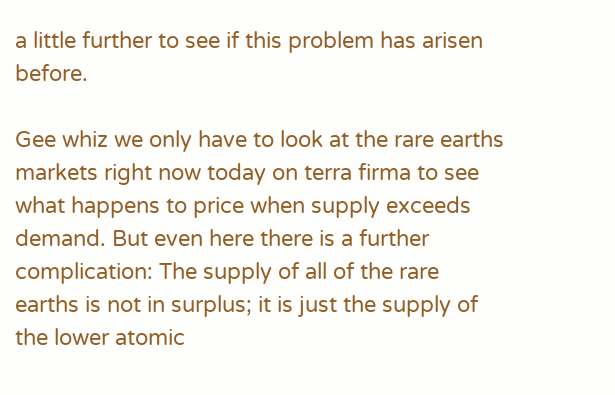a little further to see if this problem has arisen before.

Gee whiz we only have to look at the rare earths markets right now today on terra firma to see what happens to price when supply exceeds demand. But even here there is a further complication: The supply of all of the rare earths is not in surplus; it is just the supply of the lower atomic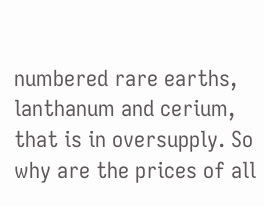numbered rare earths, lanthanum and cerium, that is in oversupply. So why are the prices of all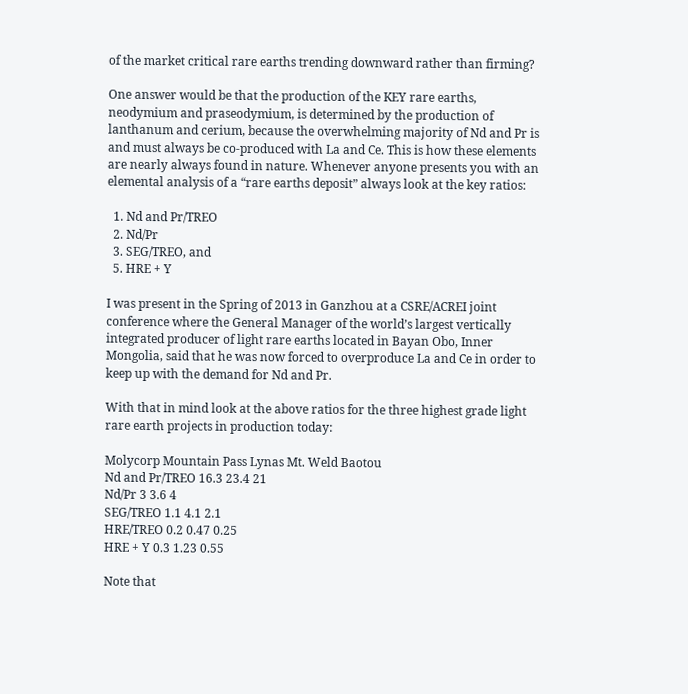of the market critical rare earths trending downward rather than firming?

One answer would be that the production of the KEY rare earths, neodymium and praseodymium, is determined by the production of lanthanum and cerium, because the overwhelming majority of Nd and Pr is and must always be co-produced with La and Ce. This is how these elements are nearly always found in nature. Whenever anyone presents you with an elemental analysis of a “rare earths deposit” always look at the key ratios:

  1. Nd and Pr/TREO
  2. Nd/Pr
  3. SEG/TREO, and
  5. HRE + Y

I was present in the Spring of 2013 in Ganzhou at a CSRE/ACREI joint conference where the General Manager of the world’s largest vertically integrated producer of light rare earths located in Bayan Obo, Inner Mongolia, said that he was now forced to overproduce La and Ce in order to keep up with the demand for Nd and Pr.

With that in mind look at the above ratios for the three highest grade light rare earth projects in production today:

Molycorp Mountain Pass Lynas Mt. Weld Baotou
Nd and Pr/TREO 16.3 23.4 21
Nd/Pr 3 3.6 4
SEG/TREO 1.1 4.1 2.1
HRE/TREO 0.2 0.47 0.25
HRE + Y 0.3 1.23 0.55

Note that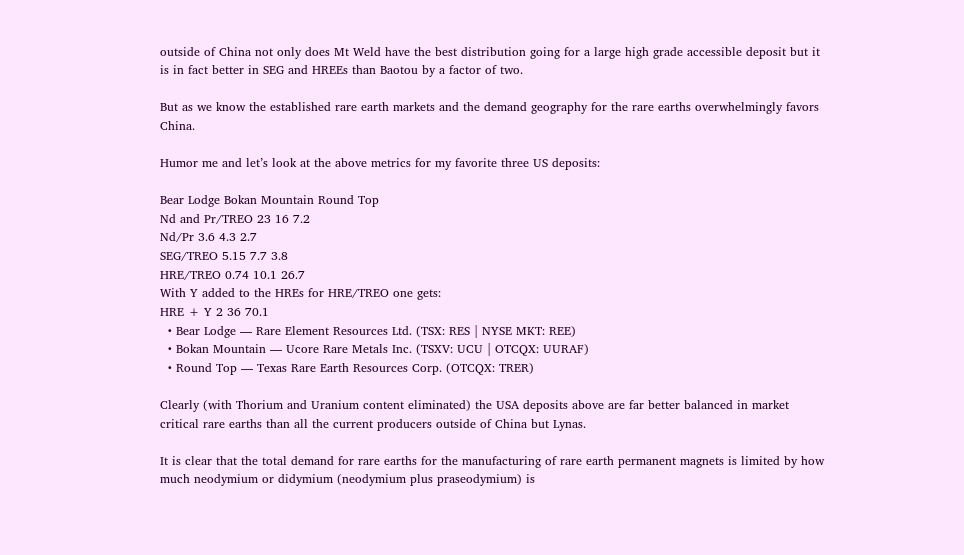outside of China not only does Mt Weld have the best distribution going for a large high grade accessible deposit but it is in fact better in SEG and HREEs than Baotou by a factor of two.

But as we know the established rare earth markets and the demand geography for the rare earths overwhelmingly favors China.

Humor me and let’s look at the above metrics for my favorite three US deposits:

Bear Lodge Bokan Mountain Round Top
Nd and Pr/TREO 23 16 7.2
Nd/Pr 3.6 4.3 2.7
SEG/TREO 5.15 7.7 3.8
HRE/TREO 0.74 10.1 26.7
With Y added to the HREs for HRE/TREO one gets:
HRE + Y 2 36 70.1
  • Bear Lodge — Rare Element Resources Ltd. (TSX: RES | NYSE MKT: REE)
  • Bokan Mountain — Ucore Rare Metals Inc. (TSXV: UCU | OTCQX: UURAF)
  • Round Top — Texas Rare Earth Resources Corp. (OTCQX: TRER)

Clearly (with Thorium and Uranium content eliminated) the USA deposits above are far better balanced in market critical rare earths than all the current producers outside of China but Lynas.

It is clear that the total demand for rare earths for the manufacturing of rare earth permanent magnets is limited by how much neodymium or didymium (neodymium plus praseodymium) is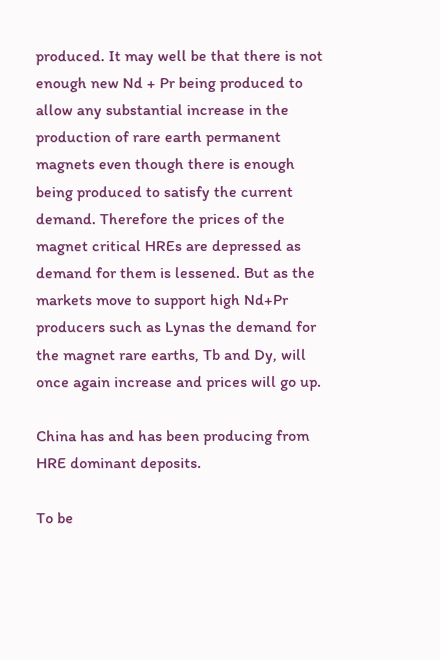produced. It may well be that there is not enough new Nd + Pr being produced to allow any substantial increase in the production of rare earth permanent magnets even though there is enough being produced to satisfy the current demand. Therefore the prices of the magnet critical HREs are depressed as demand for them is lessened. But as the markets move to support high Nd+Pr producers such as Lynas the demand for the magnet rare earths, Tb and Dy, will once again increase and prices will go up.

China has and has been producing from HRE dominant deposits.

To be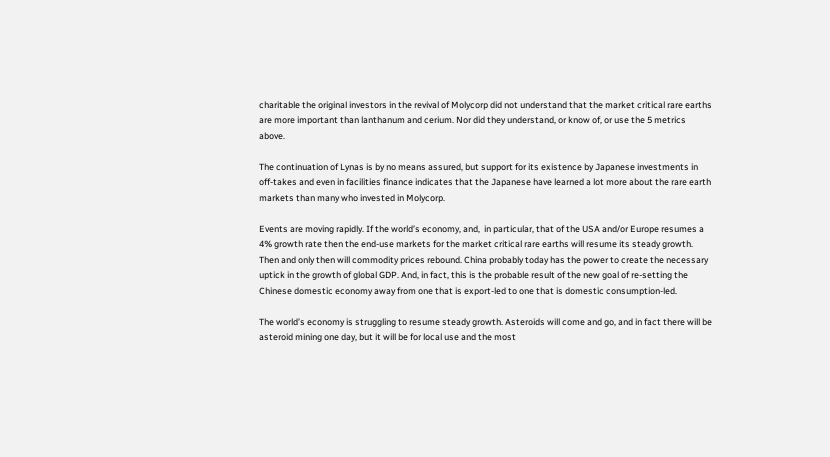charitable the original investors in the revival of Molycorp did not understand that the market critical rare earths are more important than lanthanum and cerium. Nor did they understand, or know of, or use the 5 metrics above.

The continuation of Lynas is by no means assured, but support for its existence by Japanese investments in off-takes and even in facilities finance indicates that the Japanese have learned a lot more about the rare earth markets than many who invested in Molycorp.

Events are moving rapidly. If the world’s economy, and,  in particular, that of the USA and/or Europe resumes a 4% growth rate then the end-use markets for the market critical rare earths will resume its steady growth. Then and only then will commodity prices rebound. China probably today has the power to create the necessary uptick in the growth of global GDP. And, in fact, this is the probable result of the new goal of re-setting the Chinese domestic economy away from one that is export-led to one that is domestic consumption-led.

The world’s economy is struggling to resume steady growth. Asteroids will come and go, and in fact there will be asteroid mining one day, but it will be for local use and the most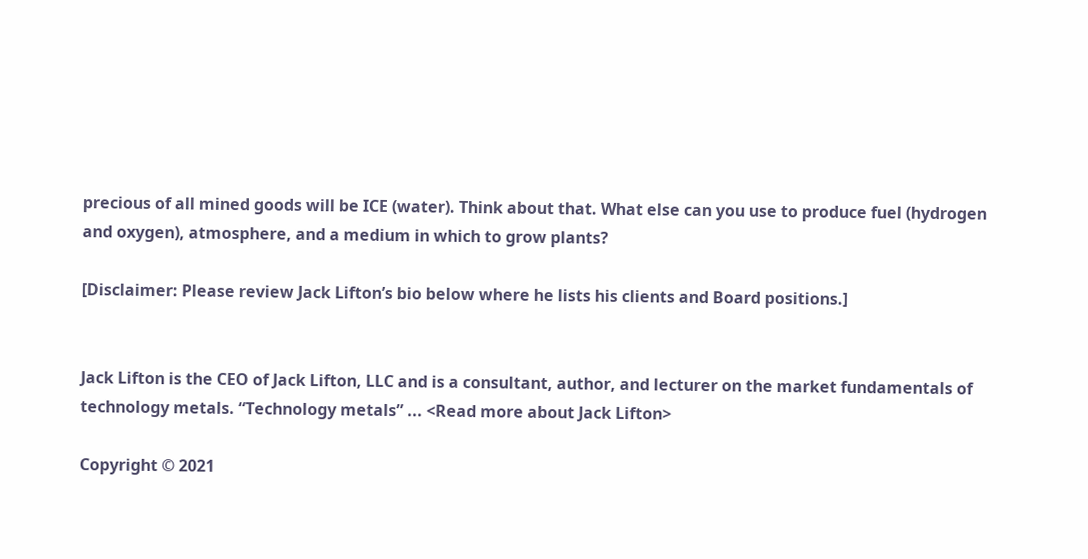precious of all mined goods will be ICE (water). Think about that. What else can you use to produce fuel (hydrogen and oxygen), atmosphere, and a medium in which to grow plants?

[Disclaimer: Please review Jack Lifton’s bio below where he lists his clients and Board positions.]


Jack Lifton is the CEO of Jack Lifton, LLC and is a consultant, author, and lecturer on the market fundamentals of technology metals. “Technology metals” ... <Read more about Jack Lifton>

Copyright © 2021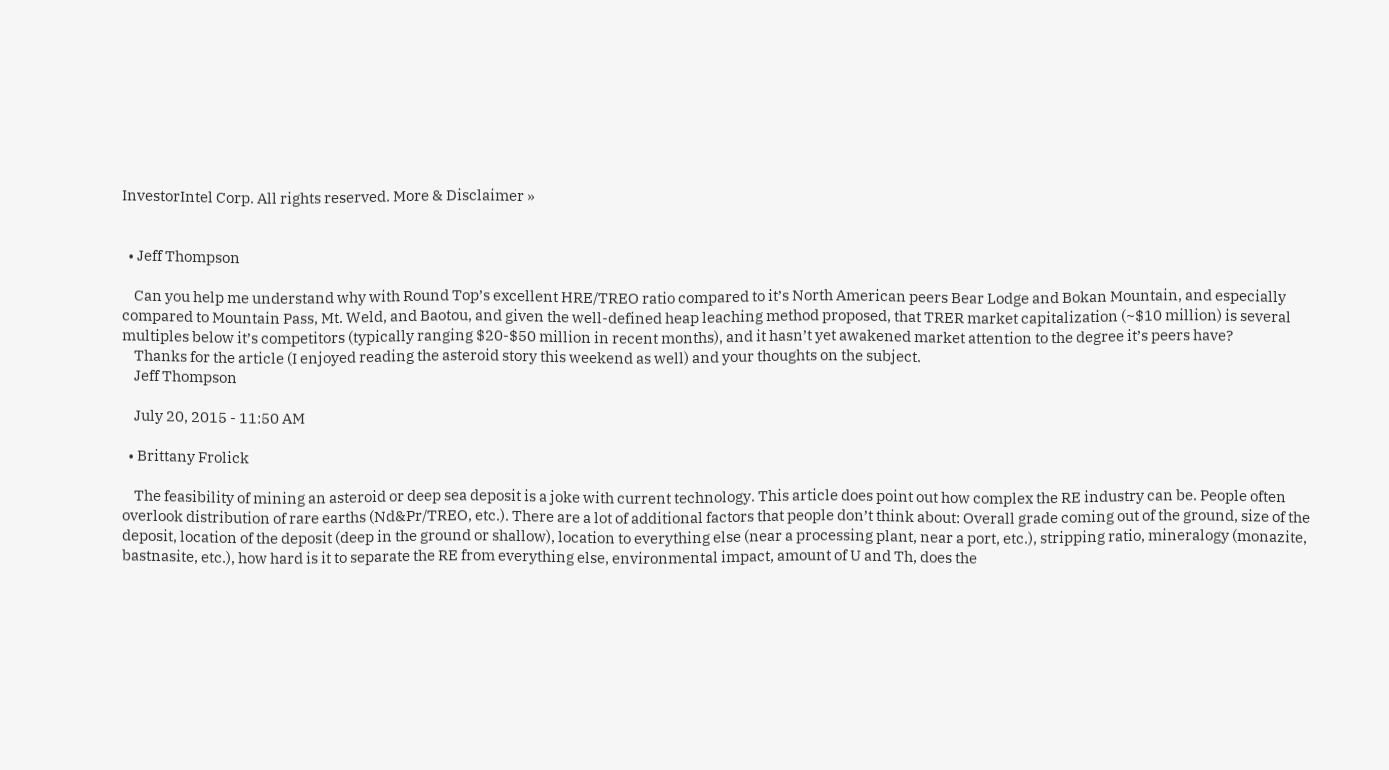InvestorIntel Corp. All rights reserved. More & Disclaimer »


  • Jeff Thompson

    Can you help me understand why with Round Top’s excellent HRE/TREO ratio compared to it’s North American peers Bear Lodge and Bokan Mountain, and especially compared to Mountain Pass, Mt. Weld, and Baotou, and given the well-defined heap leaching method proposed, that TRER market capitalization (~$10 million) is several multiples below it’s competitors (typically ranging $20-$50 million in recent months), and it hasn’t yet awakened market attention to the degree it’s peers have?
    Thanks for the article (I enjoyed reading the asteroid story this weekend as well) and your thoughts on the subject.
    Jeff Thompson

    July 20, 2015 - 11:50 AM

  • Brittany Frolick

    The feasibility of mining an asteroid or deep sea deposit is a joke with current technology. This article does point out how complex the RE industry can be. People often overlook distribution of rare earths (Nd&Pr/TREO, etc.). There are a lot of additional factors that people don’t think about: Overall grade coming out of the ground, size of the deposit, location of the deposit (deep in the ground or shallow), location to everything else (near a processing plant, near a port, etc.), stripping ratio, mineralogy (monazite, bastnasite, etc.), how hard is it to separate the RE from everything else, environmental impact, amount of U and Th, does the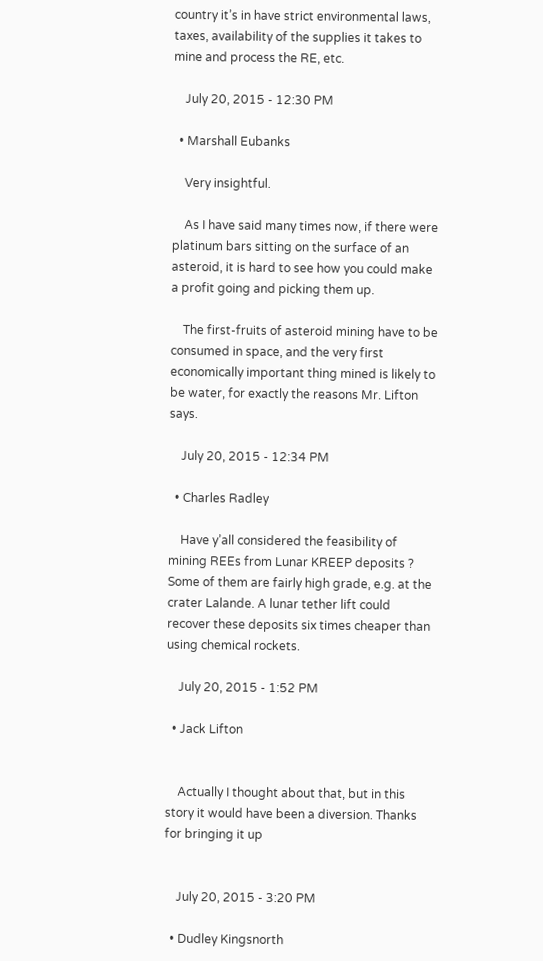country it’s in have strict environmental laws, taxes, availability of the supplies it takes to mine and process the RE, etc.

    July 20, 2015 - 12:30 PM

  • Marshall Eubanks

    Very insightful.

    As I have said many times now, if there were platinum bars sitting on the surface of an asteroid, it is hard to see how you could make a profit going and picking them up.

    The first-fruits of asteroid mining have to be consumed in space, and the very first economically important thing mined is likely to be water, for exactly the reasons Mr. Lifton says.

    July 20, 2015 - 12:34 PM

  • Charles Radley

    Have y’all considered the feasibility of mining REEs from Lunar KREEP deposits ? Some of them are fairly high grade, e.g. at the crater Lalande. A lunar tether lift could recover these deposits six times cheaper than using chemical rockets.

    July 20, 2015 - 1:52 PM

  • Jack Lifton


    Actually I thought about that, but in this story it would have been a diversion. Thanks for bringing it up


    July 20, 2015 - 3:20 PM

  • Dudley Kingsnorth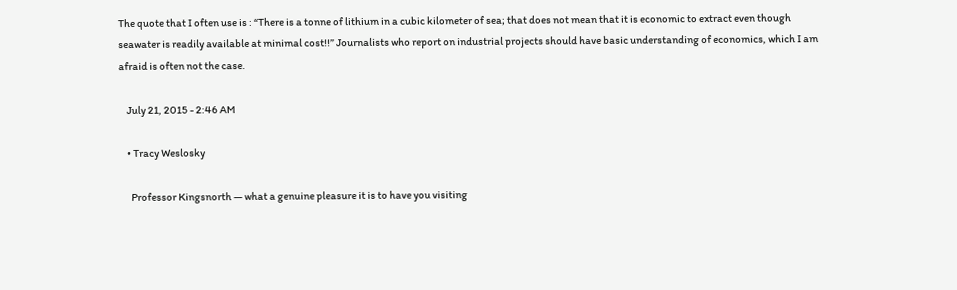The quote that I often use is : “There is a tonne of lithium in a cubic kilometer of sea; that does not mean that it is economic to extract even though seawater is readily available at minimal cost!!” Journalists who report on industrial projects should have basic understanding of economics, which I am afraid is often not the case.

    July 21, 2015 - 2:46 AM

    • Tracy Weslosky

      Professor Kingsnorth — what a genuine pleasure it is to have you visiting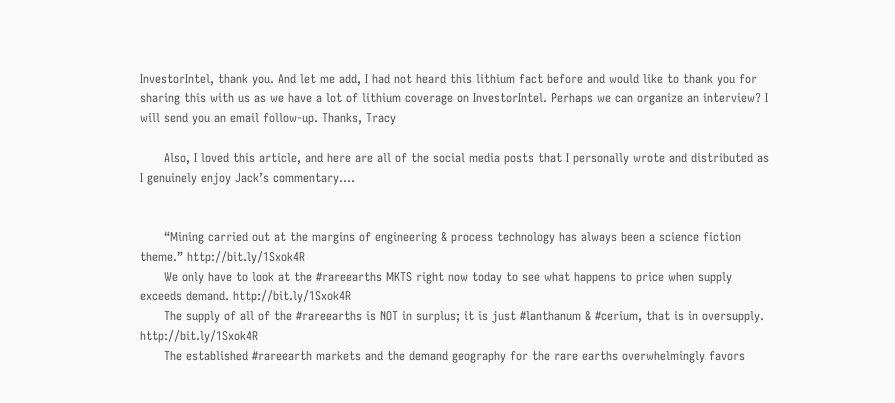InvestorIntel, thank you. And let me add, I had not heard this lithium fact before and would like to thank you for sharing this with us as we have a lot of lithium coverage on InvestorIntel. Perhaps we can organize an interview? I will send you an email follow-up. Thanks, Tracy

      Also, I loved this article, and here are all of the social media posts that I personally wrote and distributed as I genuinely enjoy Jack’s commentary….


      “Mining carried out at the margins of engineering & process technology has always been a science fiction theme.” http://bit.ly/1Sxok4R
      We only have to look at the #rareearths MKTS right now today to see what happens to price when supply exceeds demand. http://bit.ly/1Sxok4R
      The supply of all of the #rareearths is NOT in surplus; it is just #lanthanum & #cerium, that is in oversupply. http://bit.ly/1Sxok4R
      The established #rareearth markets and the demand geography for the rare earths overwhelmingly favors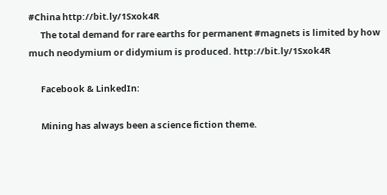#China http://bit.ly/1Sxok4R
      The total demand for rare earths for permanent #magnets is limited by how much neodymium or didymium is produced. http://bit.ly/1Sxok4R

      Facebook & LinkedIn:

      Mining has always been a science fiction theme.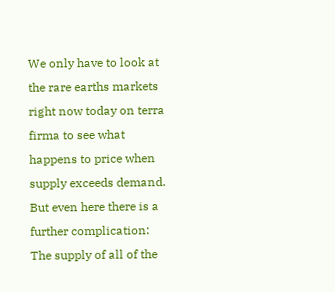We only have to look at the rare earths markets right now today on terra firma to see what happens to price when supply exceeds demand. But even here there is a further complication: The supply of all of the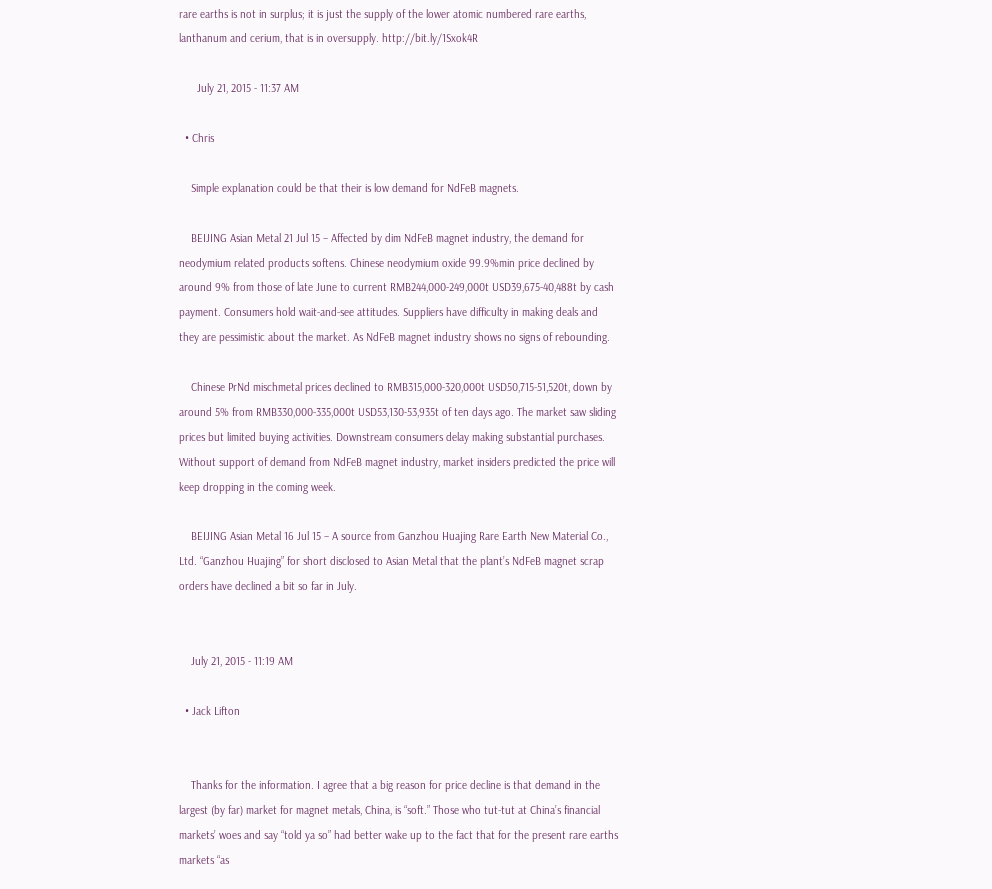rare earths is not in surplus; it is just the supply of the lower atomic numbered rare earths, lanthanum and cerium, that is in oversupply. http://bit.ly/1Sxok4R

      July 21, 2015 - 11:37 AM

  • Chris

    Simple explanation could be that their is low demand for NdFeB magnets.

    BEIJING Asian Metal 21 Jul 15 – Affected by dim NdFeB magnet industry, the demand for neodymium related products softens. Chinese neodymium oxide 99.9%min price declined by around 9% from those of late June to current RMB244,000-249,000t USD39,675-40,488t by cash payment. Consumers hold wait-and-see attitudes. Suppliers have difficulty in making deals and they are pessimistic about the market. As NdFeB magnet industry shows no signs of rebounding.

    Chinese PrNd mischmetal prices declined to RMB315,000-320,000t USD50,715-51,520t, down by around 5% from RMB330,000-335,000t USD53,130-53,935t of ten days ago. The market saw sliding prices but limited buying activities. Downstream consumers delay making substantial purchases. Without support of demand from NdFeB magnet industry, market insiders predicted the price will keep dropping in the coming week.

    BEIJING Asian Metal 16 Jul 15 – A source from Ganzhou Huajing Rare Earth New Material Co., Ltd. “Ganzhou Huajing” for short disclosed to Asian Metal that the plant’s NdFeB magnet scrap orders have declined a bit so far in July.


    July 21, 2015 - 11:19 AM

  • Jack Lifton


    Thanks for the information. I agree that a big reason for price decline is that demand in the largest (by far) market for magnet metals, China, is “soft.” Those who tut-tut at China’s financial markets’ woes and say “told ya so” had better wake up to the fact that for the present rare earths markets “as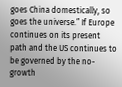goes China domestically, so goes the universe.” If Europe continues on its present path and the US continues to be governed by the no-growth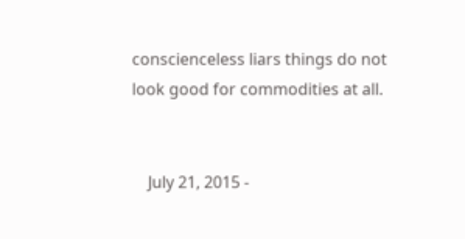conscienceless liars things do not look good for commodities at all.


    July 21, 2015 -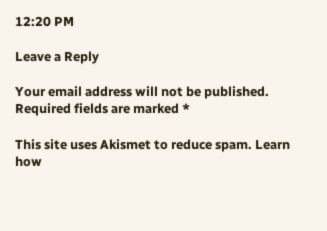12:20 PM

Leave a Reply

Your email address will not be published. Required fields are marked *

This site uses Akismet to reduce spam. Learn how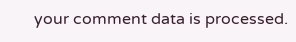your comment data is processed.